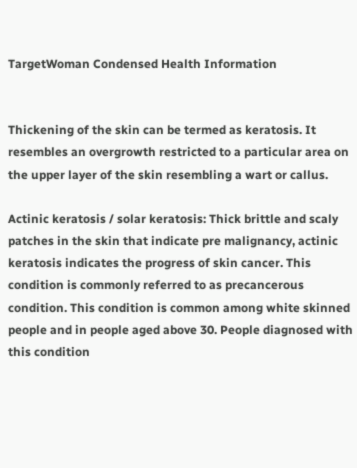TargetWoman Condensed Health Information


Thickening of the skin can be termed as keratosis. It resembles an overgrowth restricted to a particular area on the upper layer of the skin resembling a wart or callus.

Actinic keratosis / solar keratosis: Thick brittle and scaly patches in the skin that indicate pre malignancy, actinic keratosis indicates the progress of skin cancer. This condition is commonly referred to as precancerous condition. This condition is common among white skinned people and in people aged above 30. People diagnosed with this condition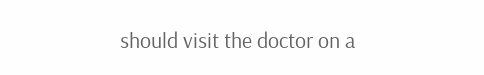should visit the doctor on a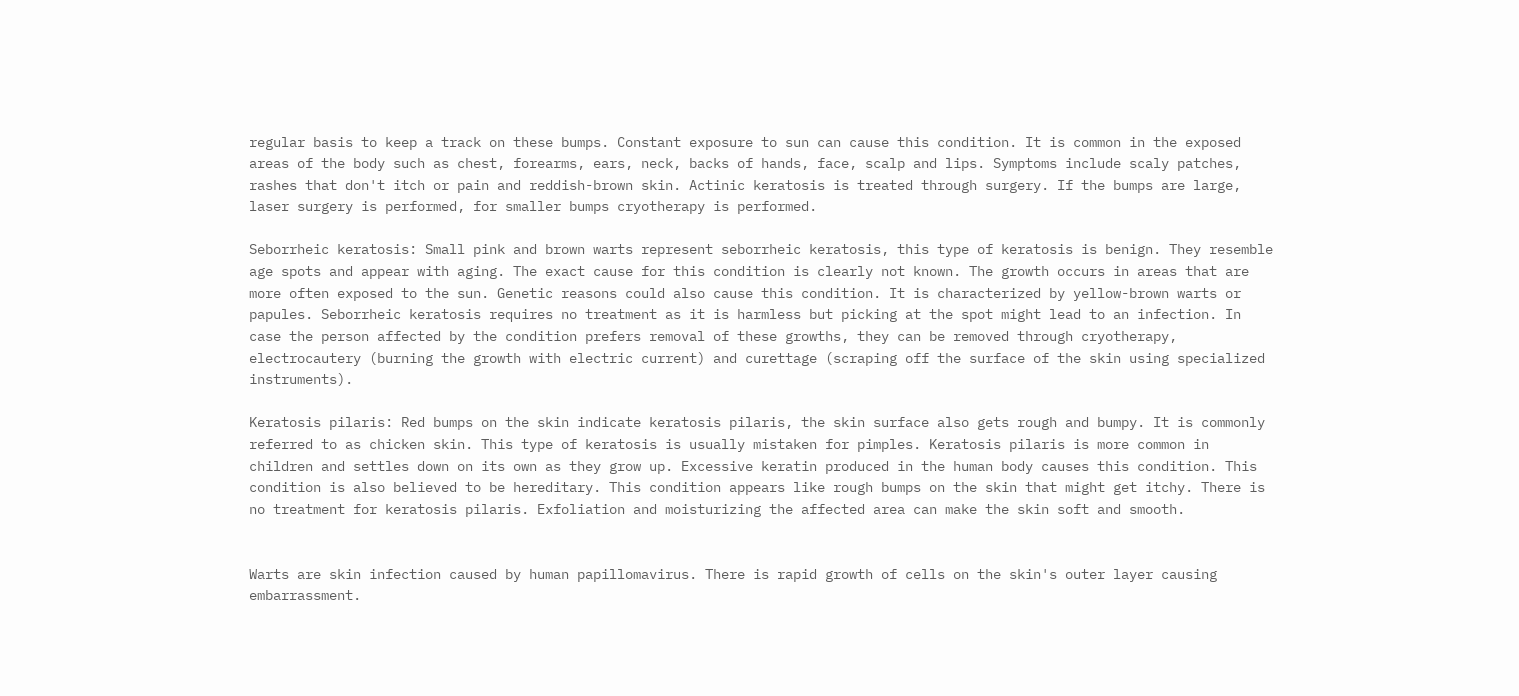regular basis to keep a track on these bumps. Constant exposure to sun can cause this condition. It is common in the exposed areas of the body such as chest, forearms, ears, neck, backs of hands, face, scalp and lips. Symptoms include scaly patches, rashes that don't itch or pain and reddish-brown skin. Actinic keratosis is treated through surgery. If the bumps are large, laser surgery is performed, for smaller bumps cryotherapy is performed.

Seborrheic keratosis: Small pink and brown warts represent seborrheic keratosis, this type of keratosis is benign. They resemble age spots and appear with aging. The exact cause for this condition is clearly not known. The growth occurs in areas that are more often exposed to the sun. Genetic reasons could also cause this condition. It is characterized by yellow-brown warts or papules. Seborrheic keratosis requires no treatment as it is harmless but picking at the spot might lead to an infection. In case the person affected by the condition prefers removal of these growths, they can be removed through cryotherapy, electrocautery (burning the growth with electric current) and curettage (scraping off the surface of the skin using specialized instruments).

Keratosis pilaris: Red bumps on the skin indicate keratosis pilaris, the skin surface also gets rough and bumpy. It is commonly referred to as chicken skin. This type of keratosis is usually mistaken for pimples. Keratosis pilaris is more common in children and settles down on its own as they grow up. Excessive keratin produced in the human body causes this condition. This condition is also believed to be hereditary. This condition appears like rough bumps on the skin that might get itchy. There is no treatment for keratosis pilaris. Exfoliation and moisturizing the affected area can make the skin soft and smooth.


Warts are skin infection caused by human papillomavirus. There is rapid growth of cells on the skin's outer layer causing embarrassment.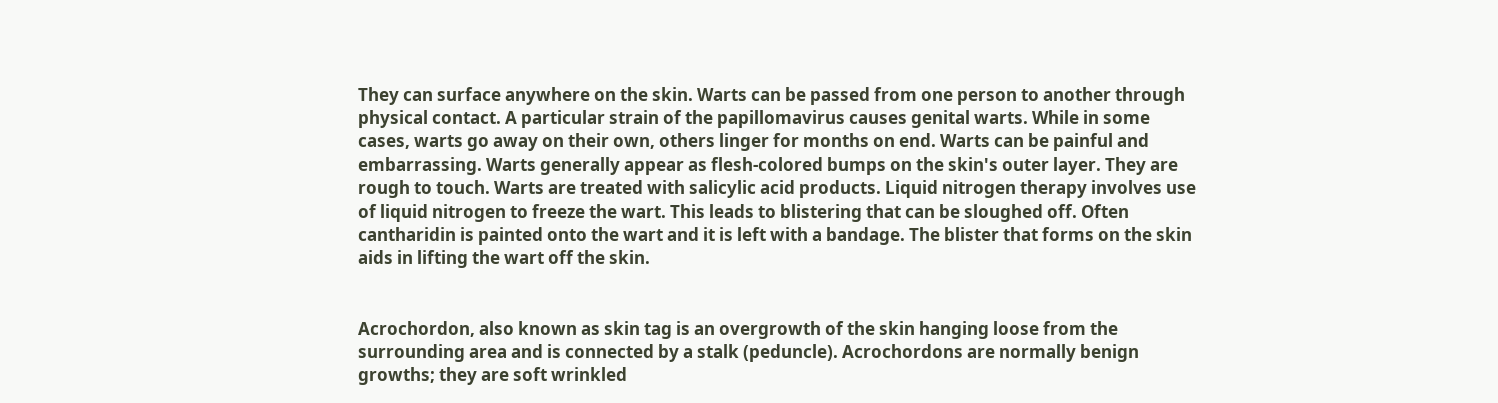They can surface anywhere on the skin. Warts can be passed from one person to another through physical contact. A particular strain of the papillomavirus causes genital warts. While in some cases, warts go away on their own, others linger for months on end. Warts can be painful and embarrassing. Warts generally appear as flesh-colored bumps on the skin's outer layer. They are rough to touch. Warts are treated with salicylic acid products. Liquid nitrogen therapy involves use of liquid nitrogen to freeze the wart. This leads to blistering that can be sloughed off. Often cantharidin is painted onto the wart and it is left with a bandage. The blister that forms on the skin aids in lifting the wart off the skin.


Acrochordon, also known as skin tag is an overgrowth of the skin hanging loose from the surrounding area and is connected by a stalk (peduncle). Acrochordons are normally benign growths; they are soft wrinkled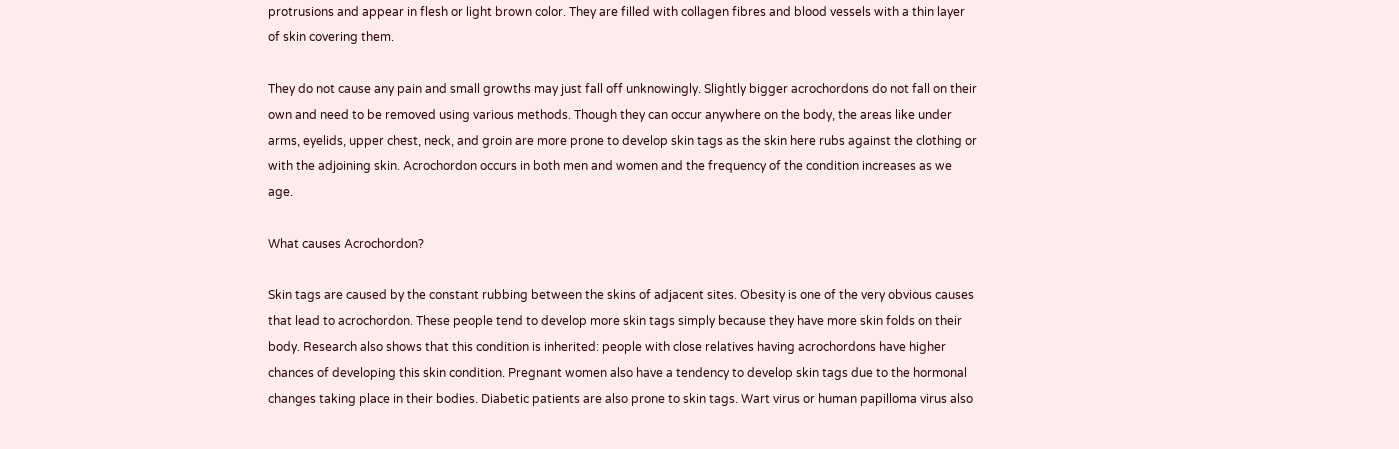protrusions and appear in flesh or light brown color. They are filled with collagen fibres and blood vessels with a thin layer of skin covering them.

They do not cause any pain and small growths may just fall off unknowingly. Slightly bigger acrochordons do not fall on their own and need to be removed using various methods. Though they can occur anywhere on the body, the areas like under arms, eyelids, upper chest, neck, and groin are more prone to develop skin tags as the skin here rubs against the clothing or with the adjoining skin. Acrochordon occurs in both men and women and the frequency of the condition increases as we age.

What causes Acrochordon?

Skin tags are caused by the constant rubbing between the skins of adjacent sites. Obesity is one of the very obvious causes that lead to acrochordon. These people tend to develop more skin tags simply because they have more skin folds on their body. Research also shows that this condition is inherited: people with close relatives having acrochordons have higher chances of developing this skin condition. Pregnant women also have a tendency to develop skin tags due to the hormonal changes taking place in their bodies. Diabetic patients are also prone to skin tags. Wart virus or human papilloma virus also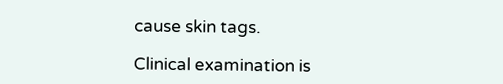cause skin tags.

Clinical examination is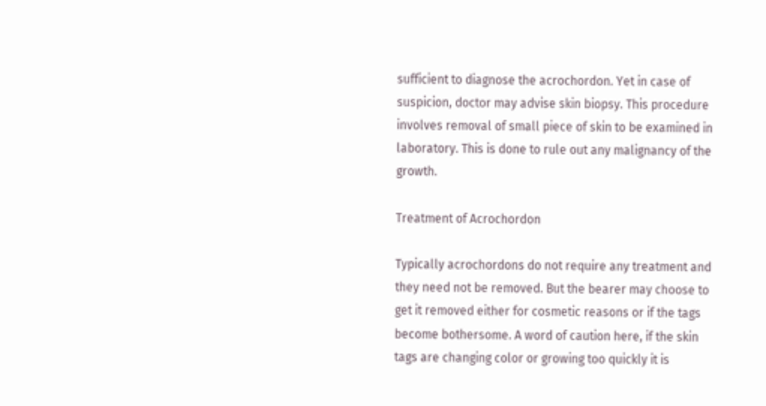sufficient to diagnose the acrochordon. Yet in case of suspicion, doctor may advise skin biopsy. This procedure involves removal of small piece of skin to be examined in laboratory. This is done to rule out any malignancy of the growth.

Treatment of Acrochordon

Typically acrochordons do not require any treatment and they need not be removed. But the bearer may choose to get it removed either for cosmetic reasons or if the tags become bothersome. A word of caution here, if the skin tags are changing color or growing too quickly it is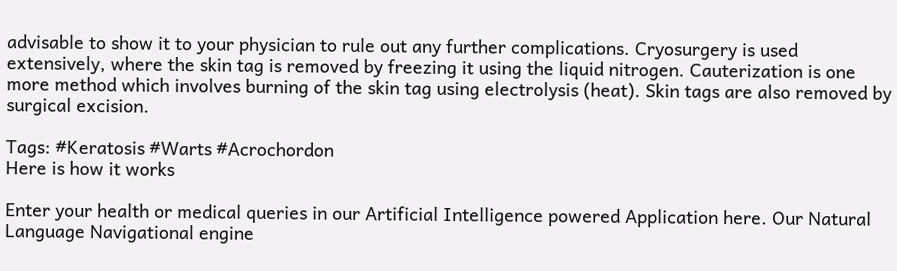advisable to show it to your physician to rule out any further complications. Cryosurgery is used extensively, where the skin tag is removed by freezing it using the liquid nitrogen. Cauterization is one more method which involves burning of the skin tag using electrolysis (heat). Skin tags are also removed by surgical excision.

Tags: #Keratosis #Warts #Acrochordon
Here is how it works

Enter your health or medical queries in our Artificial Intelligence powered Application here. Our Natural Language Navigational engine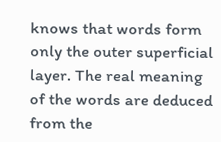knows that words form only the outer superficial layer. The real meaning of the words are deduced from the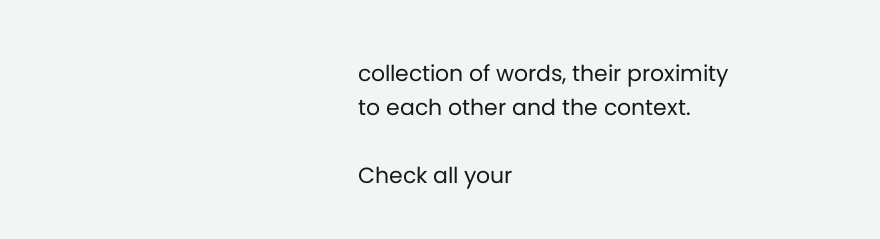collection of words, their proximity to each other and the context.

Check all your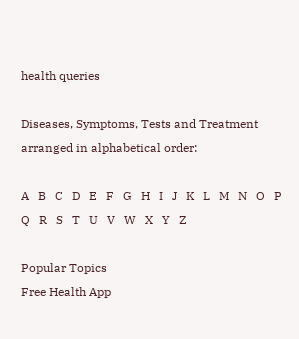health queries

Diseases, Symptoms, Tests and Treatment arranged in alphabetical order:

A   B   C   D   E   F   G   H   I   J   K   L   M   N   O   P   Q   R   S   T   U   V   W   X   Y   Z

Popular Topics
Free Health App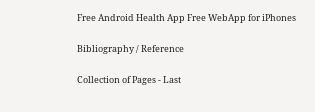Free Android Health App Free WebApp for iPhones

Bibliography / Reference

Collection of Pages - Last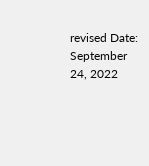revised Date: September 24, 2022